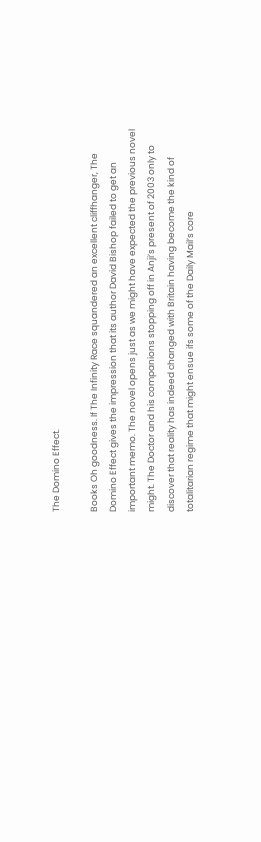The Domino Effect.

Books Oh goodness. If The Infinity Race squandered an excellent cliffhanger, The Domino Effect gives the impression that its author David Bishop failed to get an important memo. The novel opens just as we might have expected the previous novel might. The Doctor and his companions stopping off in Anji’s present of 2003 only to discover that reality has indeed changed with Britain having become the kind of totalitarian regime that might ensue ifs some of the Daily Mail’s core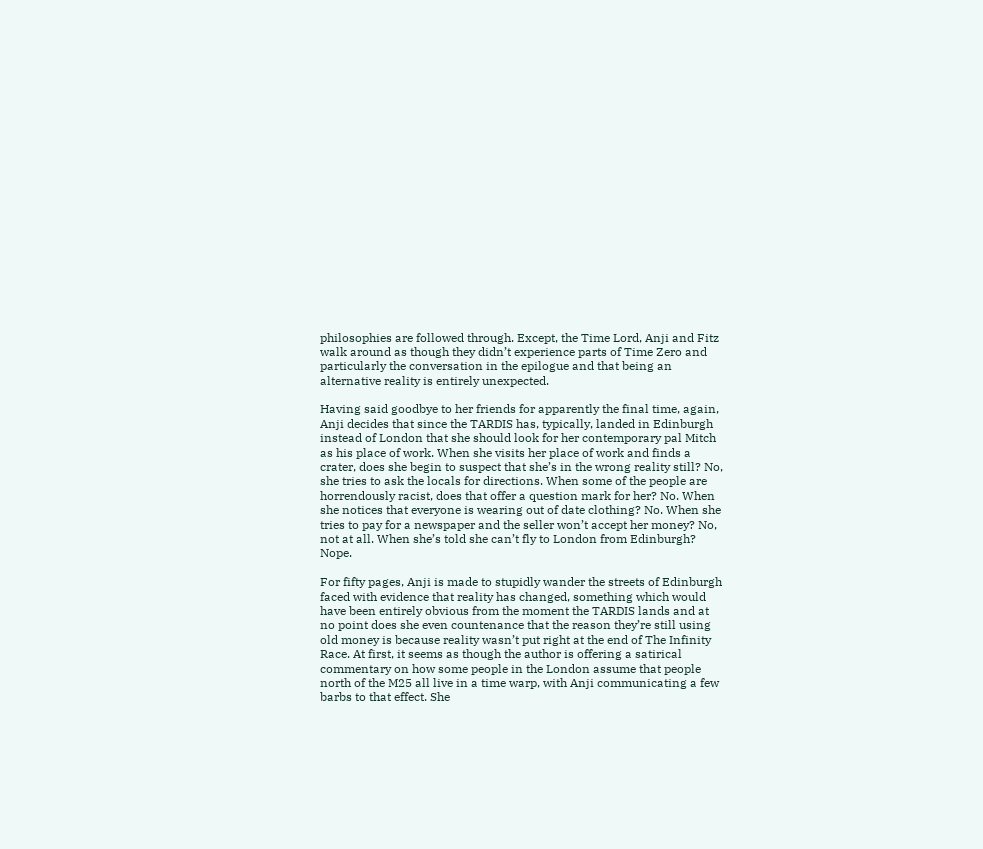philosophies are followed through. Except, the Time Lord, Anji and Fitz walk around as though they didn’t experience parts of Time Zero and particularly the conversation in the epilogue and that being an alternative reality is entirely unexpected.

Having said goodbye to her friends for apparently the final time, again, Anji decides that since the TARDIS has, typically, landed in Edinburgh instead of London that she should look for her contemporary pal Mitch as his place of work. When she visits her place of work and finds a crater, does she begin to suspect that she’s in the wrong reality still? No, she tries to ask the locals for directions. When some of the people are horrendously racist, does that offer a question mark for her? No. When she notices that everyone is wearing out of date clothing? No. When she tries to pay for a newspaper and the seller won’t accept her money? No, not at all. When she’s told she can’t fly to London from Edinburgh? Nope.

For fifty pages, Anji is made to stupidly wander the streets of Edinburgh faced with evidence that reality has changed, something which would have been entirely obvious from the moment the TARDIS lands and at no point does she even countenance that the reason they’re still using old money is because reality wasn’t put right at the end of The Infinity Race. At first, it seems as though the author is offering a satirical commentary on how some people in the London assume that people north of the M25 all live in a time warp, with Anji communicating a few barbs to that effect. She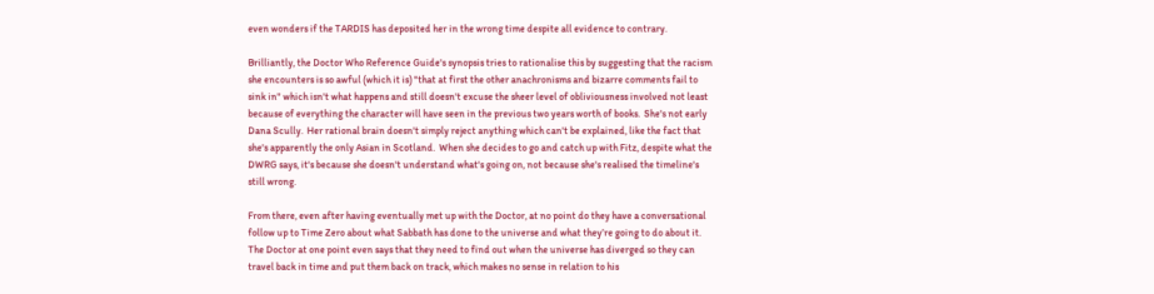even wonders if the TARDIS has deposited her in the wrong time despite all evidence to contrary.

Brilliantly, the Doctor Who Reference Guide's synopsis tries to rationalise this by suggesting that the racism she encounters is so awful (which it is) "that at first the other anachronisms and bizarre comments fail to sink in" which isn't what happens and still doesn't excuse the sheer level of obliviousness involved not least because of everything the character will have seen in the previous two years worth of books.  She's not early Dana Scully.  Her rational brain doesn't simply reject anything which can't be explained, like the fact that she's apparently the only Asian in Scotland.  When she decides to go and catch up with Fitz, despite what the DWRG says, it's because she doesn't understand what's going on, not because she's realised the timeline's still wrong.

From there, even after having eventually met up with the Doctor, at no point do they have a conversational follow up to Time Zero about what Sabbath has done to the universe and what they’re going to do about it. The Doctor at one point even says that they need to find out when the universe has diverged so they can travel back in time and put them back on track, which makes no sense in relation to his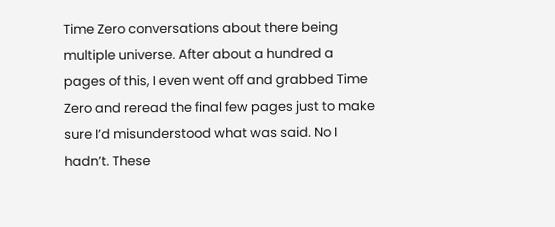Time Zero conversations about there being multiple universe. After about a hundred a pages of this, I even went off and grabbed Time Zero and reread the final few pages just to make sure I’d misunderstood what was said. No I hadn’t. These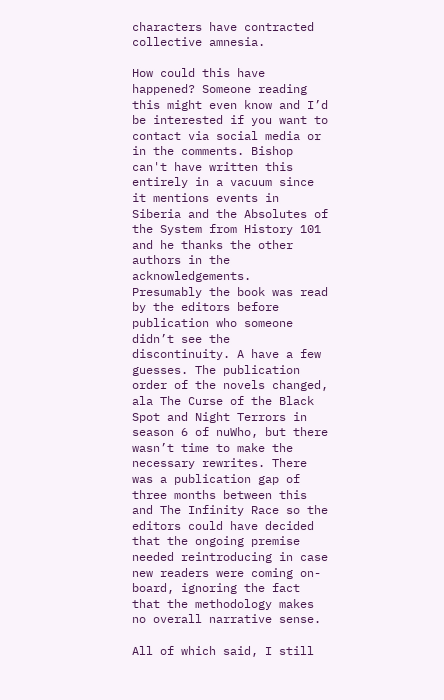characters have contracted collective amnesia.

How could this have happened? Someone reading this might even know and I’d be interested if you want to contact via social media or in the comments. Bishop can't have written this entirely in a vacuum since it mentions events in Siberia and the Absolutes of the System from History 101 and he thanks the other authors in the acknowledgements.  Presumably the book was read by the editors before publication who someone didn’t see the discontinuity. A have a few guesses. The publication order of the novels changed, ala The Curse of the Black Spot and Night Terrors in season 6 of nuWho, but there wasn’t time to make the necessary rewrites. There was a publication gap of three months between this and The Infinity Race so the editors could have decided that the ongoing premise needed reintroducing in case new readers were coming on-board, ignoring the fact that the methodology makes no overall narrative sense.

All of which said, I still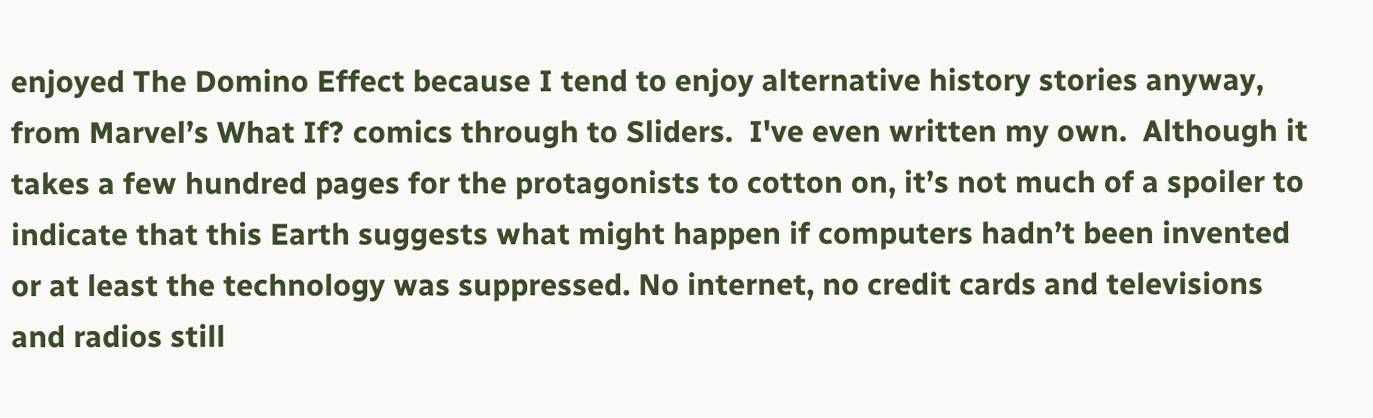enjoyed The Domino Effect because I tend to enjoy alternative history stories anyway, from Marvel’s What If? comics through to Sliders.  I've even written my own.  Although it takes a few hundred pages for the protagonists to cotton on, it’s not much of a spoiler to indicate that this Earth suggests what might happen if computers hadn’t been invented or at least the technology was suppressed. No internet, no credit cards and televisions and radios still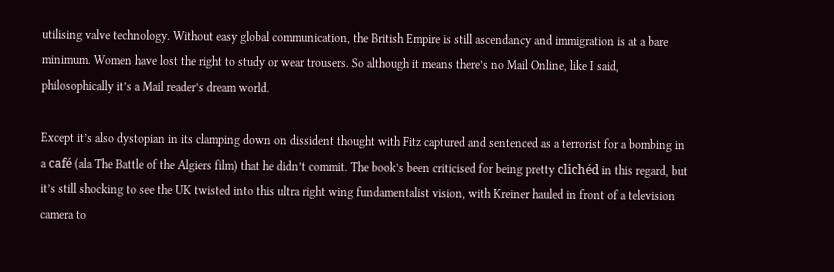utilising valve technology. Without easy global communication, the British Empire is still ascendancy and immigration is at a bare minimum. Women have lost the right to study or wear trousers. So although it means there’s no Mail Online, like I said, philosophically it’s a Mail reader’s dream world.

Except it’s also dystopian in its clamping down on dissident thought with Fitz captured and sentenced as a terrorist for a bombing in a café (ala The Battle of the Algiers film) that he didn’t commit. The book’s been criticised for being pretty clichéd in this regard, but it’s still shocking to see the UK twisted into this ultra right wing fundamentalist vision, with Kreiner hauled in front of a television camera to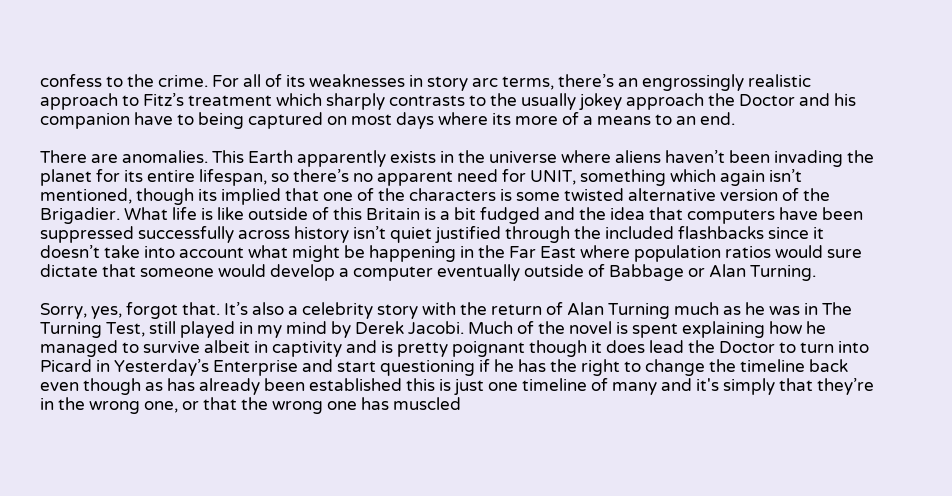confess to the crime. For all of its weaknesses in story arc terms, there’s an engrossingly realistic approach to Fitz’s treatment which sharply contrasts to the usually jokey approach the Doctor and his companion have to being captured on most days where its more of a means to an end.

There are anomalies. This Earth apparently exists in the universe where aliens haven’t been invading the planet for its entire lifespan, so there’s no apparent need for UNIT, something which again isn’t mentioned, though its implied that one of the characters is some twisted alternative version of the Brigadier. What life is like outside of this Britain is a bit fudged and the idea that computers have been suppressed successfully across history isn’t quiet justified through the included flashbacks since it doesn’t take into account what might be happening in the Far East where population ratios would sure dictate that someone would develop a computer eventually outside of Babbage or Alan Turning.

Sorry, yes, forgot that. It’s also a celebrity story with the return of Alan Turning much as he was in The Turning Test, still played in my mind by Derek Jacobi. Much of the novel is spent explaining how he managed to survive albeit in captivity and is pretty poignant though it does lead the Doctor to turn into Picard in Yesterday’s Enterprise and start questioning if he has the right to change the timeline back even though as has already been established this is just one timeline of many and it's simply that they’re in the wrong one, or that the wrong one has muscled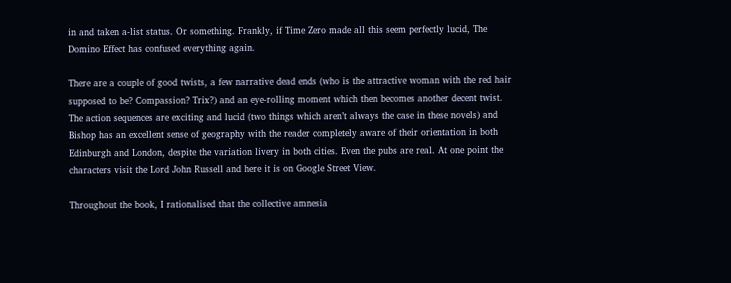in and taken a-list status. Or something. Frankly, if Time Zero made all this seem perfectly lucid, The Domino Effect has confused everything again.

There are a couple of good twists, a few narrative dead ends (who is the attractive woman with the red hair supposed to be? Compassion? Trix?) and an eye-rolling moment which then becomes another decent twist. The action sequences are exciting and lucid (two things which aren’t always the case in these novels) and Bishop has an excellent sense of geography with the reader completely aware of their orientation in both Edinburgh and London, despite the variation livery in both cities. Even the pubs are real. At one point the characters visit the Lord John Russell and here it is on Google Street View.

Throughout the book, I rationalised that the collective amnesia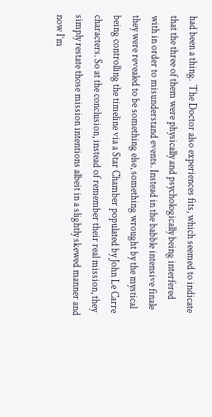had been a thing.  The Doctor also experiences fits, which seemed to indicate that the three of them were physically and psychologically being interfered with in order to misunderstand events. Instead in the babble intensive finale they were revealed to be something else, something wrought by the mystical being controlling the timeline via a Star Chamber populated by John Le Carre characters. So at the conclusion, instead of remember their real mission, they simply restate those mission intentions albeit in a slightly skewed manner and now I’m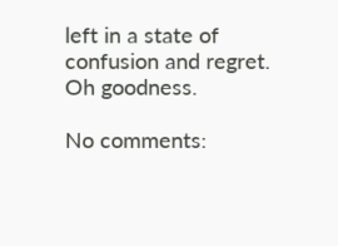left in a state of confusion and regret. Oh goodness.

No comments: